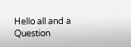Hello all and a Question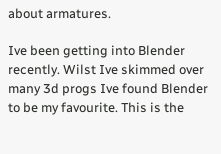about armatures.

Ive been getting into Blender recently. Wilst Ive skimmed over many 3d progs Ive found Blender to be my favourite. This is the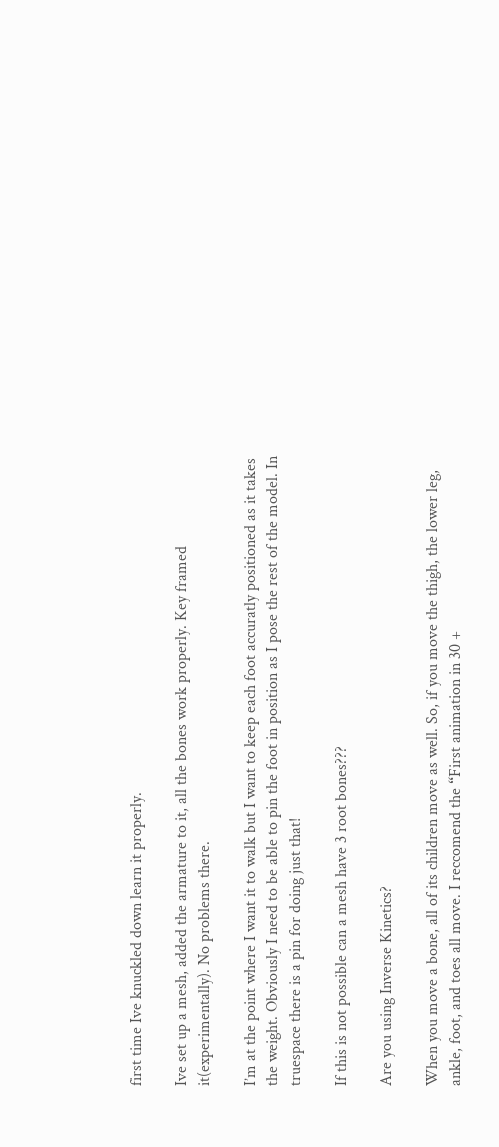first time Ive knuckled down learn it properly.

Ive set up a mesh, added the armature to it, all the bones work properly. Key framed it(experimentally). No problems there.

I’m at the point where I want it to walk but I want to keep each foot accuratly positioned as it takes the weight. Obviously I need to be able to pin the foot in position as I pose the rest of the model. In truespace there is a pin for doing just that!

If this is not possible can a mesh have 3 root bones???

Are you using Inverse Kinetics?

When you move a bone, all of its children move as well. So, if you move the thigh, the lower leg, ankle, foot, and toes all move. I reccomend the “First animation in 30 +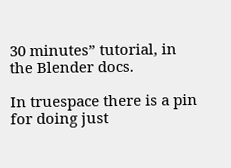30 minutes” tutorial, in the Blender docs.

In truespace there is a pin for doing just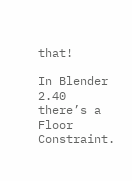that!

In Blender 2.40 there’s a Floor Constraint.